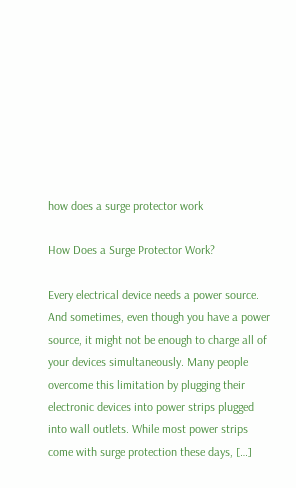how does a surge protector work

How Does a Surge Protector Work?

Every electrical device needs a power source. And sometimes, even though you have a power source, it might not be enough to charge all of your devices simultaneously. Many people overcome this limitation by plugging their electronic devices into power strips plugged into wall outlets. While most power strips come with surge protection these days, […]